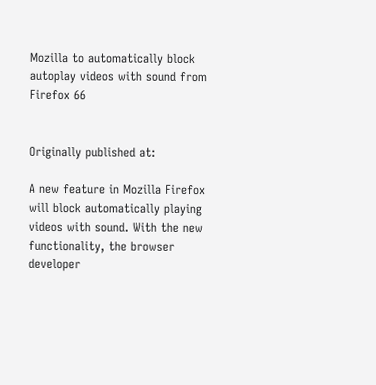Mozilla to automatically block autoplay videos with sound from Firefox 66


Originally published at:

A new feature in Mozilla Firefox will block automatically playing videos with sound. With the new functionality, the browser developer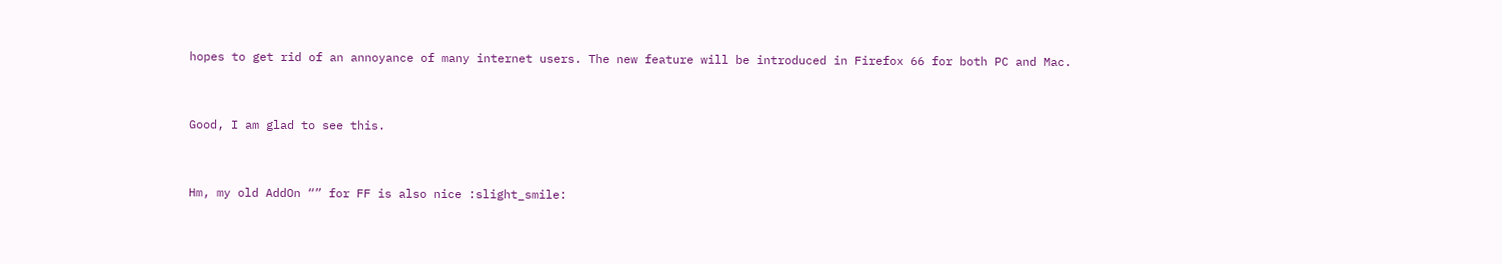hopes to get rid of an annoyance of many internet users. The new feature will be introduced in Firefox 66 for both PC and Mac.


Good, I am glad to see this.


Hm, my old AddOn “” for FF is also nice :slight_smile: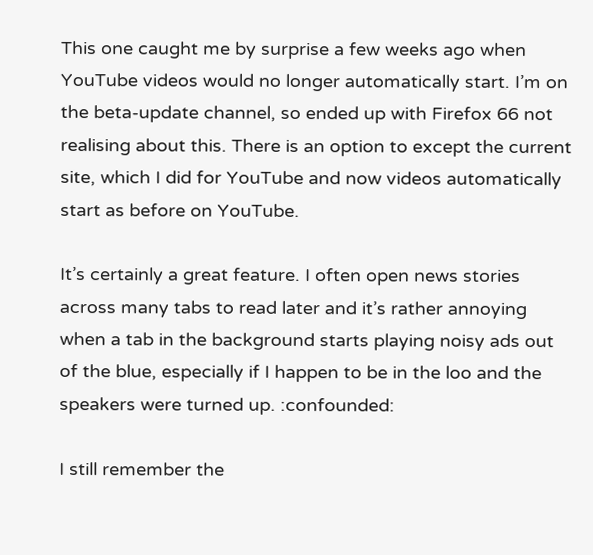This one caught me by surprise a few weeks ago when YouTube videos would no longer automatically start. I’m on the beta-update channel, so ended up with Firefox 66 not realising about this. There is an option to except the current site, which I did for YouTube and now videos automatically start as before on YouTube.

It’s certainly a great feature. I often open news stories across many tabs to read later and it’s rather annoying when a tab in the background starts playing noisy ads out of the blue, especially if I happen to be in the loo and the speakers were turned up. :confounded:

I still remember the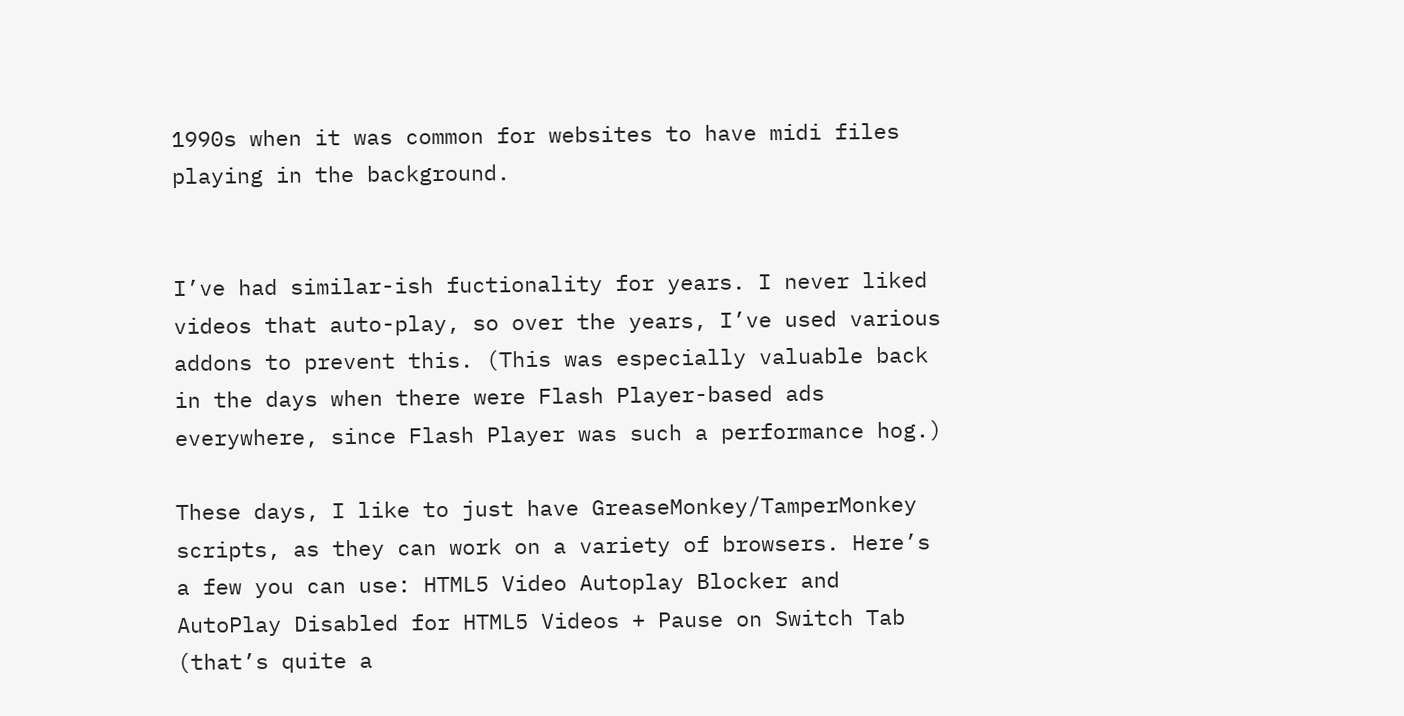1990s when it was common for websites to have midi files playing in the background.


I’ve had similar-ish fuctionality for years. I never liked videos that auto-play, so over the years, I’ve used various addons to prevent this. (This was especially valuable back in the days when there were Flash Player-based ads everywhere, since Flash Player was such a performance hog.)

These days, I like to just have GreaseMonkey/TamperMonkey scripts, as they can work on a variety of browsers. Here’s a few you can use: HTML5 Video Autoplay Blocker and AutoPlay Disabled for HTML5 Videos + Pause on Switch Tab (that’s quite a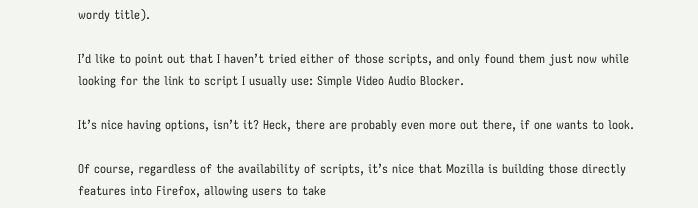wordy title).

I’d like to point out that I haven’t tried either of those scripts, and only found them just now while looking for the link to script I usually use: Simple Video Audio Blocker.

It’s nice having options, isn’t it? Heck, there are probably even more out there, if one wants to look.

Of course, regardless of the availability of scripts, it’s nice that Mozilla is building those directly features into Firefox, allowing users to take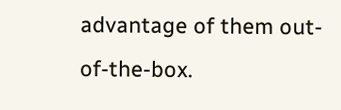advantage of them out-of-the-box.